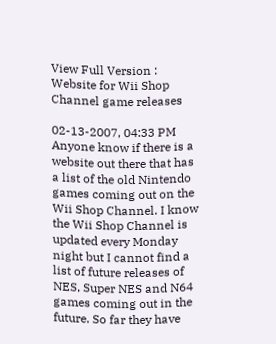View Full Version : Website for Wii Shop Channel game releases

02-13-2007, 04:33 PM
Anyone know if there is a website out there that has a list of the old Nintendo games coming out on the Wii Shop Channel. I know the Wii Shop Channel is updated every Monday night but I cannot find a list of future releases of NES, Super NES and N64 games coming out in the future. So far they have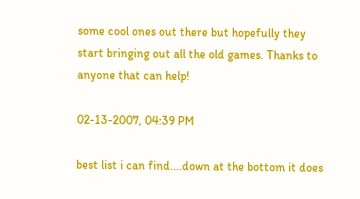some cool ones out there but hopefully they start bringing out all the old games. Thanks to anyone that can help!

02-13-2007, 04:39 PM

best list i can find....down at the bottom it does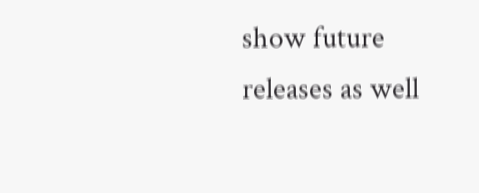show future releases as well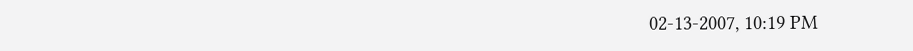02-13-2007, 10:19 PM